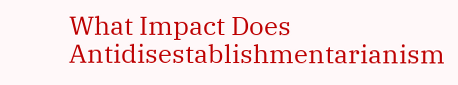What Impact Does Antidisestablishmentarianism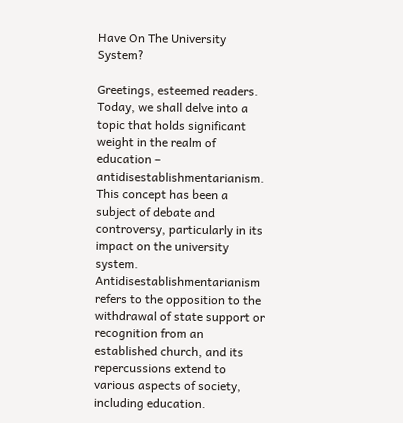Have On The University System?

Greetings, esteemed readers. Today, we shall delve into a topic that holds significant weight in the realm of education – antidisestablishmentarianism. This concept has been a subject of debate and controversy, particularly in its impact on the university system. Antidisestablishmentarianism refers to the opposition to the withdrawal of state support or recognition from an established church, and its repercussions extend to various aspects of society, including education.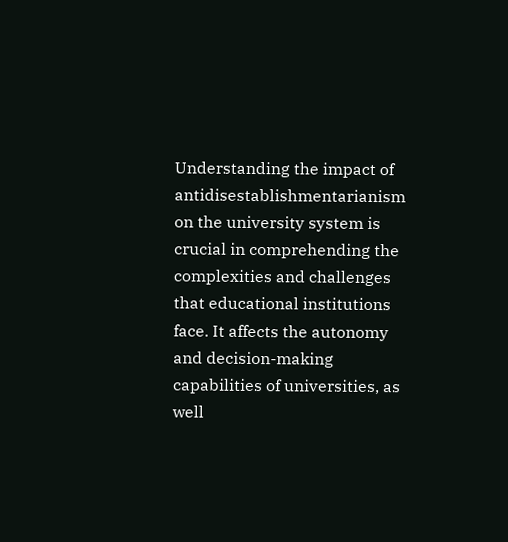Understanding the impact of antidisestablishmentarianism on the university system is crucial in comprehending the complexities and challenges that educational institutions face. It affects the autonomy and decision-making capabilities of universities, as well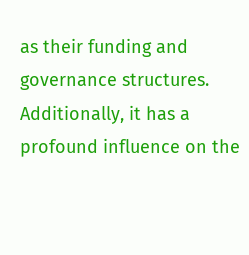as their funding and governance structures. Additionally, it has a profound influence on the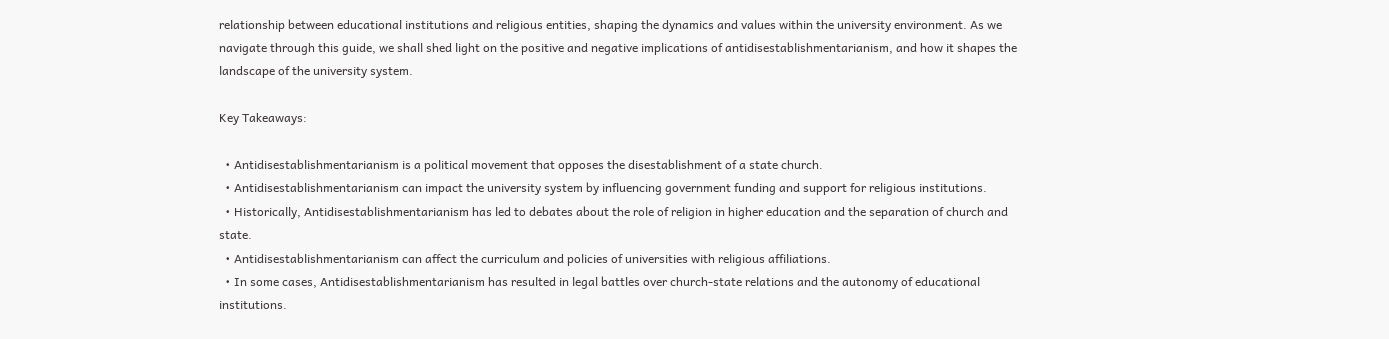relationship between educational institutions and religious entities, shaping the dynamics and values within the university environment. As we navigate through this guide, we shall shed light on the positive and negative implications of antidisestablishmentarianism, and how it shapes the landscape of the university system.

Key Takeaways:

  • Antidisestablishmentarianism is a political movement that opposes the disestablishment of a state church.
  • Antidisestablishmentarianism can impact the university system by influencing government funding and support for religious institutions.
  • Historically, Antidisestablishmentarianism has led to debates about the role of religion in higher education and the separation of church and state.
  • Antidisestablishmentarianism can affect the curriculum and policies of universities with religious affiliations.
  • In some cases, Antidisestablishmentarianism has resulted in legal battles over church-state relations and the autonomy of educational institutions.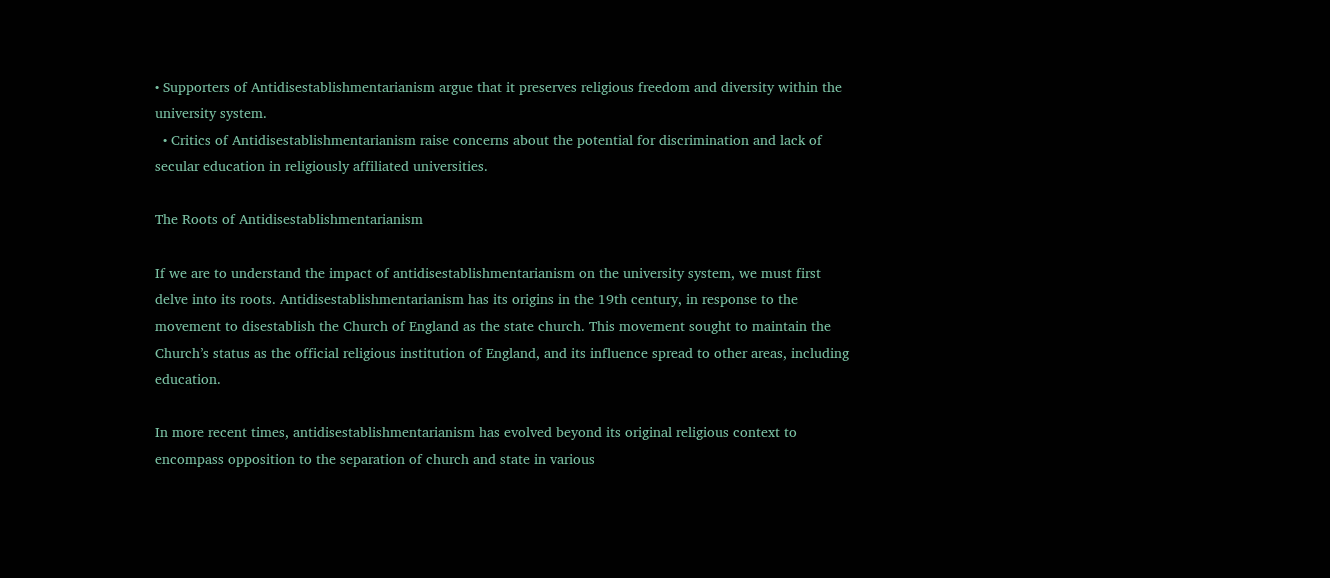• Supporters of Antidisestablishmentarianism argue that it preserves religious freedom and diversity within the university system.
  • Critics of Antidisestablishmentarianism raise concerns about the potential for discrimination and lack of secular education in religiously affiliated universities.

The Roots of Antidisestablishmentarianism

If we are to understand the impact of antidisestablishmentarianism on the university system, we must first delve into its roots. Antidisestablishmentarianism has its origins in the 19th century, in response to the movement to disestablish the Church of England as the state church. This movement sought to maintain the Church’s status as the official religious institution of England, and its influence spread to other areas, including education.

In more recent times, antidisestablishmentarianism has evolved beyond its original religious context to encompass opposition to the separation of church and state in various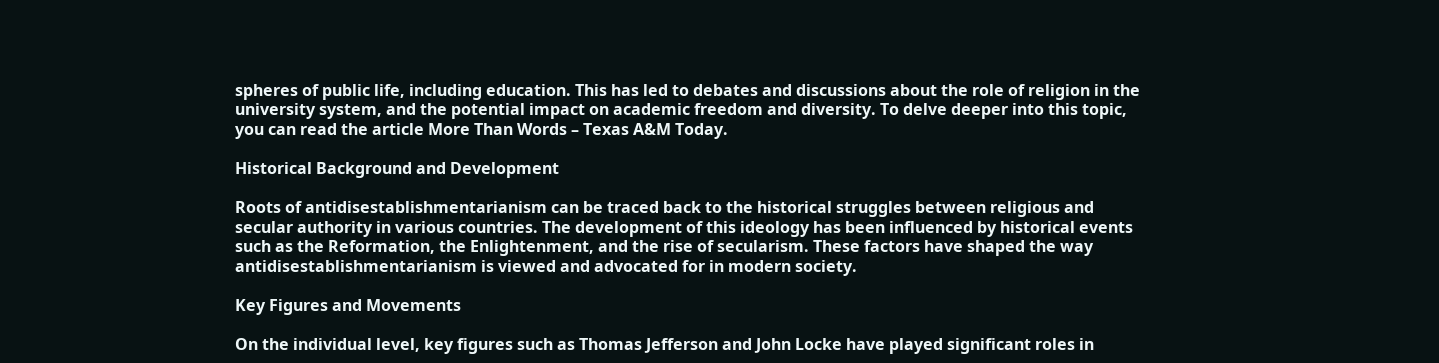spheres of public life, including education. This has led to debates and discussions about the role of religion in the university system, and the potential impact on academic freedom and diversity. To delve deeper into this topic, you can read the article More Than Words – Texas A&M Today.

Historical Background and Development

Roots of antidisestablishmentarianism can be traced back to the historical struggles between religious and secular authority in various countries. The development of this ideology has been influenced by historical events such as the Reformation, the Enlightenment, and the rise of secularism. These factors have shaped the way antidisestablishmentarianism is viewed and advocated for in modern society.

Key Figures and Movements

On the individual level, key figures such as Thomas Jefferson and John Locke have played significant roles in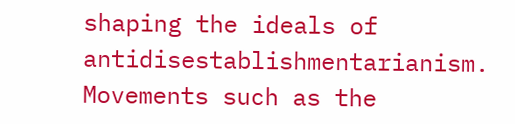shaping the ideals of antidisestablishmentarianism. Movements such as the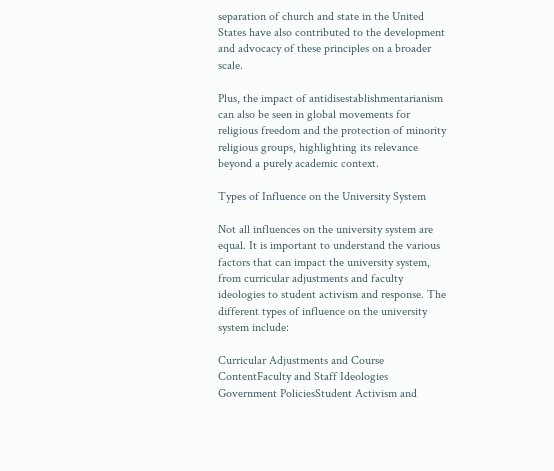separation of church and state in the United States have also contributed to the development and advocacy of these principles on a broader scale.

Plus, the impact of antidisestablishmentarianism can also be seen in global movements for religious freedom and the protection of minority religious groups, highlighting its relevance beyond a purely academic context.

Types of Influence on the University System

Not all influences on the university system are equal. It is important to understand the various factors that can impact the university system, from curricular adjustments and faculty ideologies to student activism and response. The different types of influence on the university system include:

Curricular Adjustments and Course ContentFaculty and Staff Ideologies
Government PoliciesStudent Activism and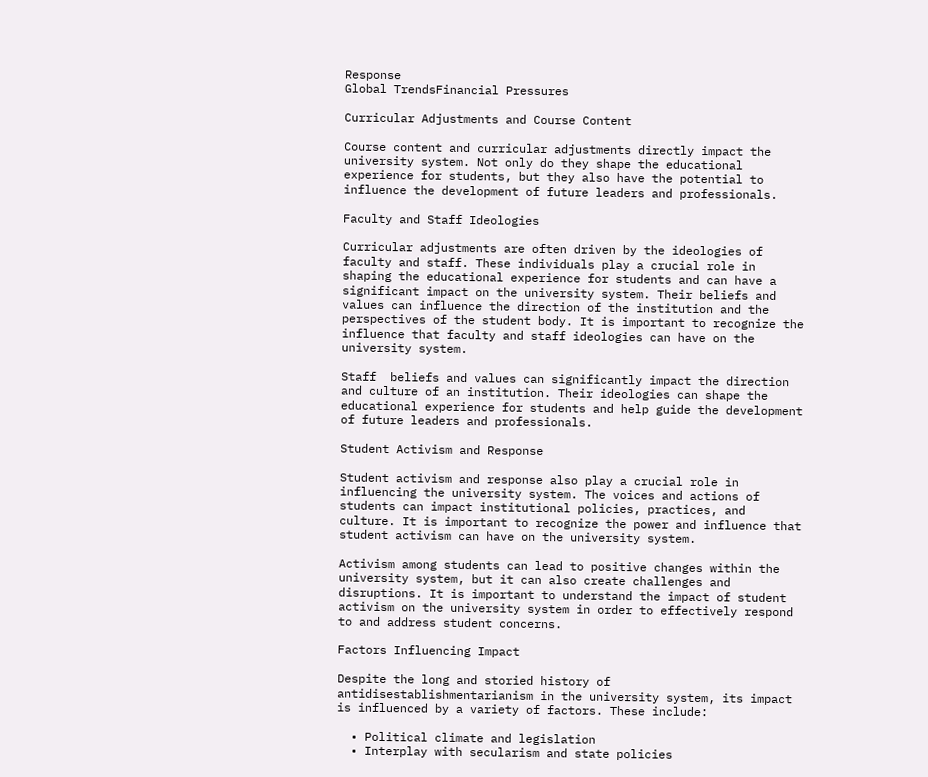Response
Global TrendsFinancial Pressures

Curricular Adjustments and Course Content

Course content and curricular adjustments directly impact the university system. Not only do they shape the educational experience for students, but they also have the potential to influence the development of future leaders and professionals.

Faculty and Staff Ideologies

Curricular adjustments are often driven by the ideologies of faculty and staff. These individuals play a crucial role in shaping the educational experience for students and can have a significant impact on the university system. Their beliefs and values can influence the direction of the institution and the perspectives of the student body. It is important to recognize the influence that faculty and staff ideologies can have on the university system.

Staff  beliefs and values can significantly impact the direction and culture of an institution. Their ideologies can shape the educational experience for students and help guide the development of future leaders and professionals.

Student Activism and Response

Student activism and response also play a crucial role in influencing the university system. The voices and actions of students can impact institutional policies, practices, and culture. It is important to recognize the power and influence that student activism can have on the university system.

Activism among students can lead to positive changes within the university system, but it can also create challenges and disruptions. It is important to understand the impact of student activism on the university system in order to effectively respond to and address student concerns.

Factors Influencing Impact

Despite the long and storied history of antidisestablishmentarianism in the university system, its impact is influenced by a variety of factors. These include:

  • Political climate and legislation
  • Interplay with secularism and state policies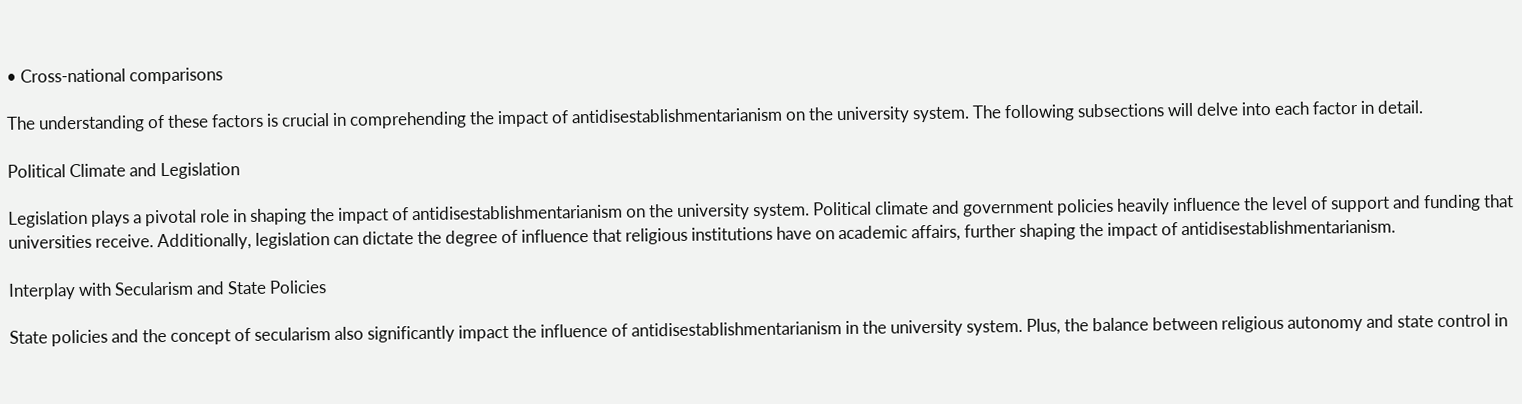• Cross-national comparisons

The understanding of these factors is crucial in comprehending the impact of antidisestablishmentarianism on the university system. The following subsections will delve into each factor in detail.

Political Climate and Legislation

Legislation plays a pivotal role in shaping the impact of antidisestablishmentarianism on the university system. Political climate and government policies heavily influence the level of support and funding that universities receive. Additionally, legislation can dictate the degree of influence that religious institutions have on academic affairs, further shaping the impact of antidisestablishmentarianism.

Interplay with Secularism and State Policies

State policies and the concept of secularism also significantly impact the influence of antidisestablishmentarianism in the university system. Plus, the balance between religious autonomy and state control in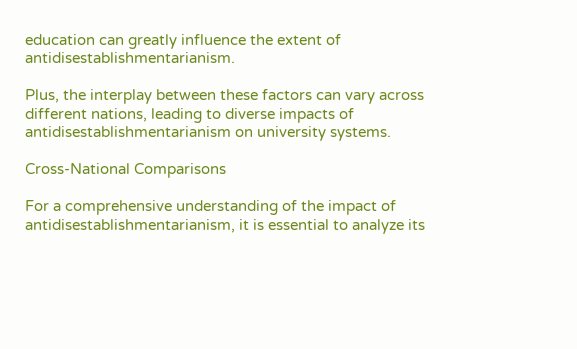education can greatly influence the extent of antidisestablishmentarianism.

Plus, the interplay between these factors can vary across different nations, leading to diverse impacts of antidisestablishmentarianism on university systems.

Cross-National Comparisons

For a comprehensive understanding of the impact of antidisestablishmentarianism, it is essential to analyze its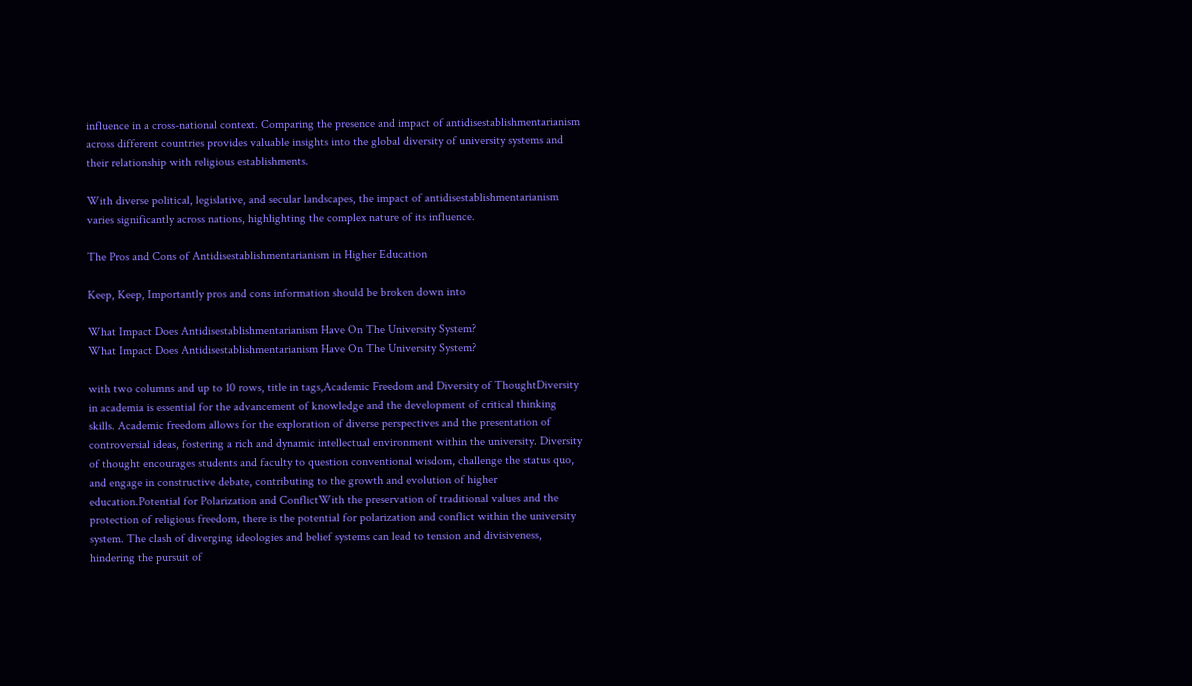influence in a cross-national context. Comparing the presence and impact of antidisestablishmentarianism across different countries provides valuable insights into the global diversity of university systems and their relationship with religious establishments.

With diverse political, legislative, and secular landscapes, the impact of antidisestablishmentarianism varies significantly across nations, highlighting the complex nature of its influence.

The Pros and Cons of Antidisestablishmentarianism in Higher Education

Keep, Keep, Importantly pros and cons information should be broken down into

What Impact Does Antidisestablishmentarianism Have On The University System?
What Impact Does Antidisestablishmentarianism Have On The University System?

with two columns and up to 10 rows, title in tags,Academic Freedom and Diversity of ThoughtDiversity in academia is essential for the advancement of knowledge and the development of critical thinking skills. Academic freedom allows for the exploration of diverse perspectives and the presentation of controversial ideas, fostering a rich and dynamic intellectual environment within the university. Diversity of thought encourages students and faculty to question conventional wisdom, challenge the status quo, and engage in constructive debate, contributing to the growth and evolution of higher education.Potential for Polarization and ConflictWith the preservation of traditional values and the protection of religious freedom, there is the potential for polarization and conflict within the university system. The clash of diverging ideologies and belief systems can lead to tension and divisiveness, hindering the pursuit of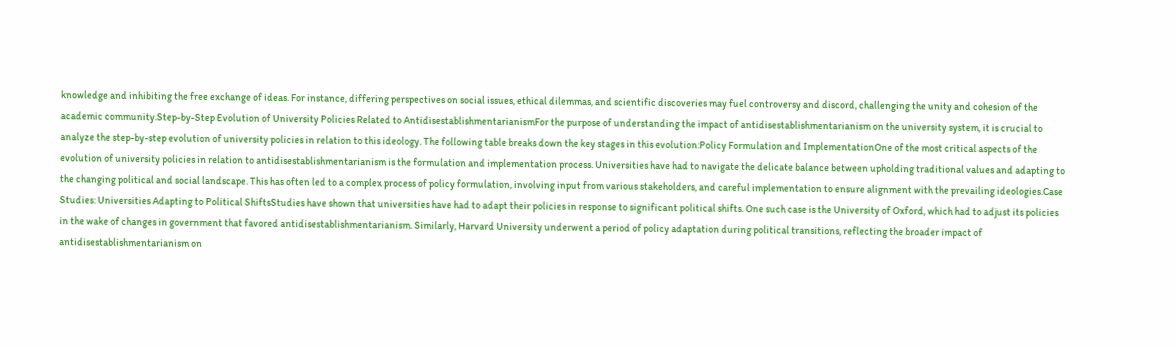knowledge and inhibiting the free exchange of ideas. For instance, differing perspectives on social issues, ethical dilemmas, and scientific discoveries may fuel controversy and discord, challenging the unity and cohesion of the academic community.Step-by-Step Evolution of University Policies Related to AntidisestablishmentarianismFor the purpose of understanding the impact of antidisestablishmentarianism on the university system, it is crucial to analyze the step-by-step evolution of university policies in relation to this ideology. The following table breaks down the key stages in this evolution:Policy Formulation and ImplementationOne of the most critical aspects of the evolution of university policies in relation to antidisestablishmentarianism is the formulation and implementation process. Universities have had to navigate the delicate balance between upholding traditional values and adapting to the changing political and social landscape. This has often led to a complex process of policy formulation, involving input from various stakeholders, and careful implementation to ensure alignment with the prevailing ideologies.Case Studies: Universities Adapting to Political ShiftsStudies have shown that universities have had to adapt their policies in response to significant political shifts. One such case is the University of Oxford, which had to adjust its policies in the wake of changes in government that favored antidisestablishmentarianism. Similarly, Harvard University underwent a period of policy adaptation during political transitions, reflecting the broader impact of antidisestablishmentarianism on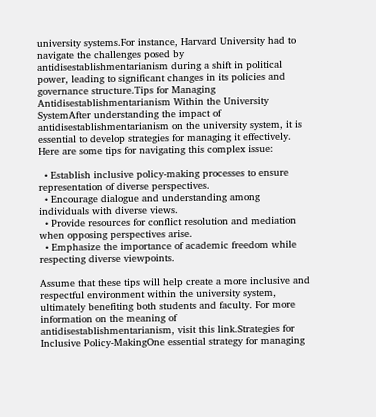university systems.For instance, Harvard University had to navigate the challenges posed by antidisestablishmentarianism during a shift in political power, leading to significant changes in its policies and governance structure.Tips for Managing Antidisestablishmentarianism Within the University SystemAfter understanding the impact of antidisestablishmentarianism on the university system, it is essential to develop strategies for managing it effectively. Here are some tips for navigating this complex issue:

  • Establish inclusive policy-making processes to ensure representation of diverse perspectives.
  • Encourage dialogue and understanding among individuals with diverse views.
  • Provide resources for conflict resolution and mediation when opposing perspectives arise.
  • Emphasize the importance of academic freedom while respecting diverse viewpoints.

Assume that these tips will help create a more inclusive and respectful environment within the university system, ultimately benefiting both students and faculty. For more information on the meaning of antidisestablishmentarianism, visit this link.Strategies for Inclusive Policy-MakingOne essential strategy for managing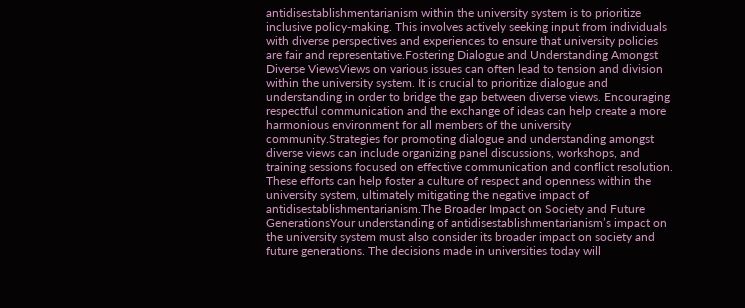antidisestablishmentarianism within the university system is to prioritize inclusive policy-making. This involves actively seeking input from individuals with diverse perspectives and experiences to ensure that university policies are fair and representative.Fostering Dialogue and Understanding Amongst Diverse ViewsViews on various issues can often lead to tension and division within the university system. It is crucial to prioritize dialogue and understanding in order to bridge the gap between diverse views. Encouraging respectful communication and the exchange of ideas can help create a more harmonious environment for all members of the university community.Strategies for promoting dialogue and understanding amongst diverse views can include organizing panel discussions, workshops, and training sessions focused on effective communication and conflict resolution. These efforts can help foster a culture of respect and openness within the university system, ultimately mitigating the negative impact of antidisestablishmentarianism.The Broader Impact on Society and Future GenerationsYour understanding of antidisestablishmentarianism’s impact on the university system must also consider its broader impact on society and future generations. The decisions made in universities today will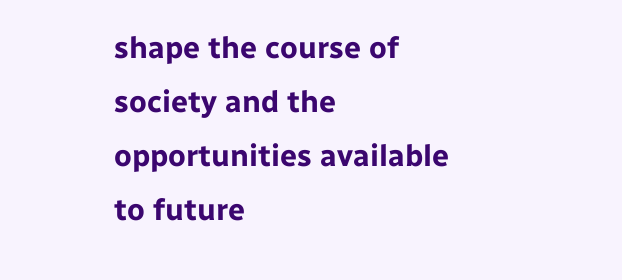shape the course of society and the opportunities available to future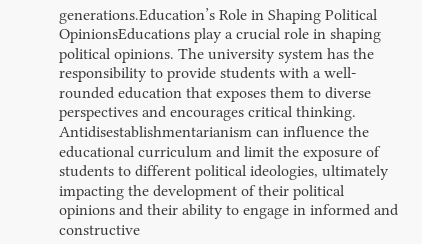generations.Education’s Role in Shaping Political OpinionsEducations play a crucial role in shaping political opinions. The university system has the responsibility to provide students with a well-rounded education that exposes them to diverse perspectives and encourages critical thinking. Antidisestablishmentarianism can influence the educational curriculum and limit the exposure of students to different political ideologies, ultimately impacting the development of their political opinions and their ability to engage in informed and constructive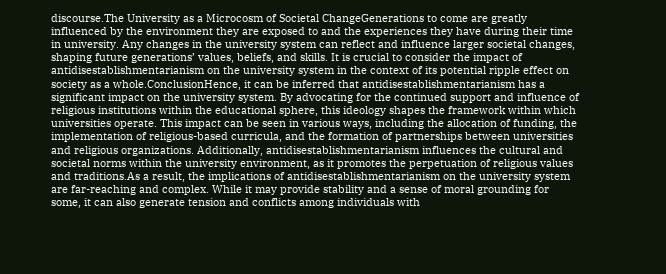discourse.The University as a Microcosm of Societal ChangeGenerations to come are greatly influenced by the environment they are exposed to and the experiences they have during their time in university. Any changes in the university system can reflect and influence larger societal changes, shaping future generations’ values, beliefs, and skills. It is crucial to consider the impact of antidisestablishmentarianism on the university system in the context of its potential ripple effect on society as a whole.ConclusionHence, it can be inferred that antidisestablishmentarianism has a significant impact on the university system. By advocating for the continued support and influence of religious institutions within the educational sphere, this ideology shapes the framework within which universities operate. This impact can be seen in various ways, including the allocation of funding, the implementation of religious-based curricula, and the formation of partnerships between universities and religious organizations. Additionally, antidisestablishmentarianism influences the cultural and societal norms within the university environment, as it promotes the perpetuation of religious values and traditions.As a result, the implications of antidisestablishmentarianism on the university system are far-reaching and complex. While it may provide stability and a sense of moral grounding for some, it can also generate tension and conflicts among individuals with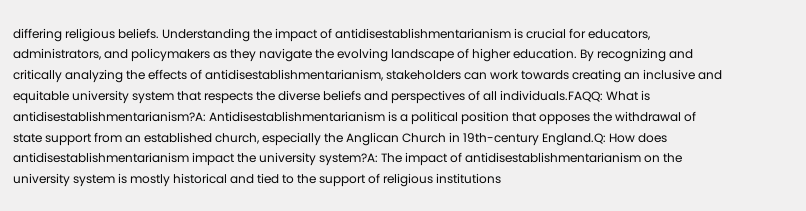differing religious beliefs. Understanding the impact of antidisestablishmentarianism is crucial for educators, administrators, and policymakers as they navigate the evolving landscape of higher education. By recognizing and critically analyzing the effects of antidisestablishmentarianism, stakeholders can work towards creating an inclusive and equitable university system that respects the diverse beliefs and perspectives of all individuals.FAQQ: What is antidisestablishmentarianism?A: Antidisestablishmentarianism is a political position that opposes the withdrawal of state support from an established church, especially the Anglican Church in 19th-century England.Q: How does antidisestablishmentarianism impact the university system?A: The impact of antidisestablishmentarianism on the university system is mostly historical and tied to the support of religious institutions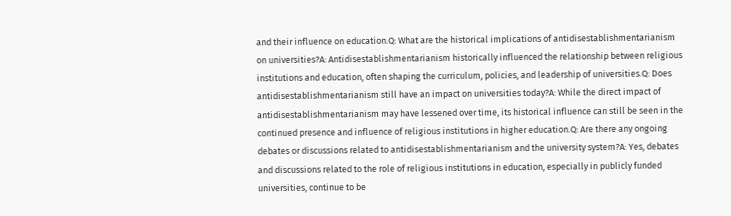and their influence on education.Q: What are the historical implications of antidisestablishmentarianism on universities?A: Antidisestablishmentarianism historically influenced the relationship between religious institutions and education, often shaping the curriculum, policies, and leadership of universities.Q: Does antidisestablishmentarianism still have an impact on universities today?A: While the direct impact of antidisestablishmentarianism may have lessened over time, its historical influence can still be seen in the continued presence and influence of religious institutions in higher education.Q: Are there any ongoing debates or discussions related to antidisestablishmentarianism and the university system?A: Yes, debates and discussions related to the role of religious institutions in education, especially in publicly funded universities, continue to be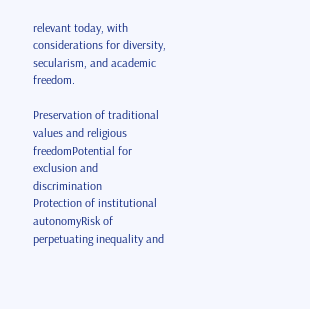relevant today, with considerations for diversity, secularism, and academic freedom.

Preservation of traditional values and religious freedomPotential for exclusion and discrimination
Protection of institutional autonomyRisk of perpetuating inequality and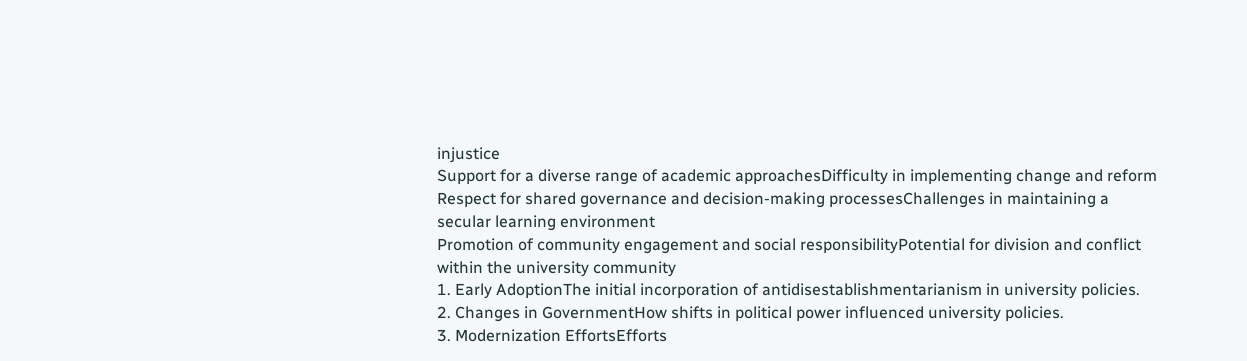injustice
Support for a diverse range of academic approachesDifficulty in implementing change and reform
Respect for shared governance and decision-making processesChallenges in maintaining a secular learning environment
Promotion of community engagement and social responsibilityPotential for division and conflict within the university community
1. Early AdoptionThe initial incorporation of antidisestablishmentarianism in university policies.
2. Changes in GovernmentHow shifts in political power influenced university policies.
3. Modernization EffortsEfforts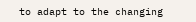to adapt to the changing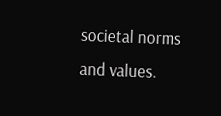societal norms and values.